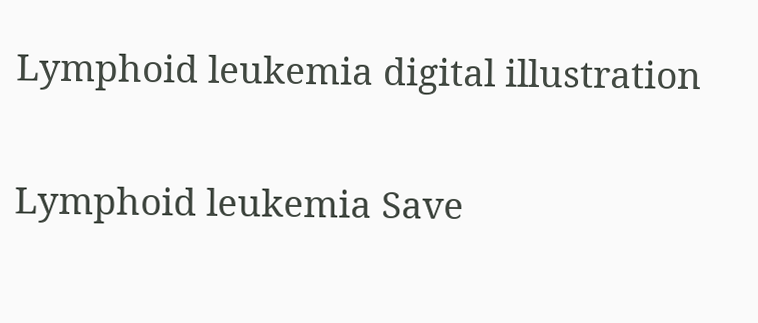Lymphoid leukemia digital illustration

Lymphoid leukemia Save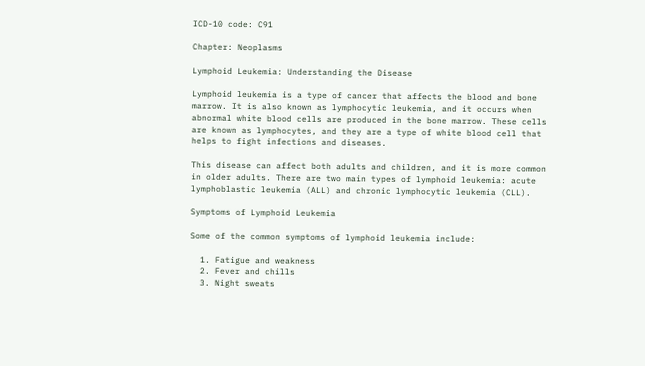ICD-10 code: C91

Chapter: Neoplasms

Lymphoid Leukemia: Understanding the Disease

Lymphoid leukemia is a type of cancer that affects the blood and bone marrow. It is also known as lymphocytic leukemia, and it occurs when abnormal white blood cells are produced in the bone marrow. These cells are known as lymphocytes, and they are a type of white blood cell that helps to fight infections and diseases.

This disease can affect both adults and children, and it is more common in older adults. There are two main types of lymphoid leukemia: acute lymphoblastic leukemia (ALL) and chronic lymphocytic leukemia (CLL).

Symptoms of Lymphoid Leukemia

Some of the common symptoms of lymphoid leukemia include:

  1. Fatigue and weakness
  2. Fever and chills
  3. Night sweats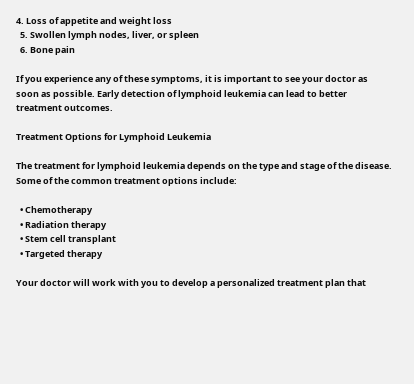4. Loss of appetite and weight loss
  5. Swollen lymph nodes, liver, or spleen
  6. Bone pain

If you experience any of these symptoms, it is important to see your doctor as soon as possible. Early detection of lymphoid leukemia can lead to better treatment outcomes.

Treatment Options for Lymphoid Leukemia

The treatment for lymphoid leukemia depends on the type and stage of the disease. Some of the common treatment options include:

  • Chemotherapy
  • Radiation therapy
  • Stem cell transplant
  • Targeted therapy

Your doctor will work with you to develop a personalized treatment plan that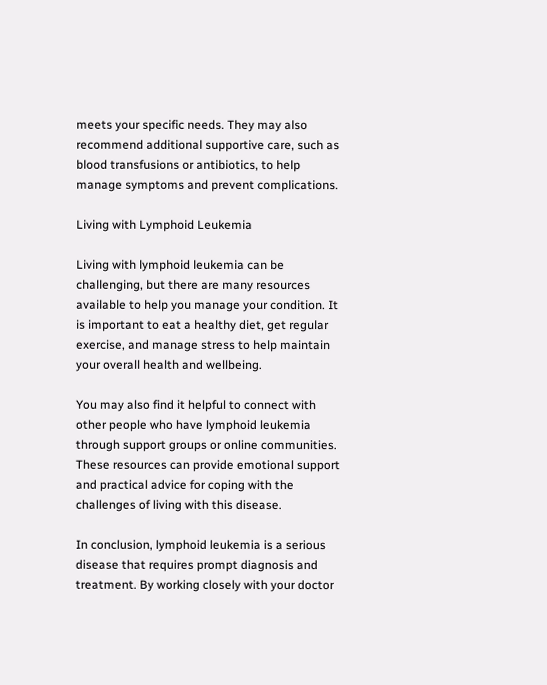meets your specific needs. They may also recommend additional supportive care, such as blood transfusions or antibiotics, to help manage symptoms and prevent complications.

Living with Lymphoid Leukemia

Living with lymphoid leukemia can be challenging, but there are many resources available to help you manage your condition. It is important to eat a healthy diet, get regular exercise, and manage stress to help maintain your overall health and wellbeing.

You may also find it helpful to connect with other people who have lymphoid leukemia through support groups or online communities. These resources can provide emotional support and practical advice for coping with the challenges of living with this disease.

In conclusion, lymphoid leukemia is a serious disease that requires prompt diagnosis and treatment. By working closely with your doctor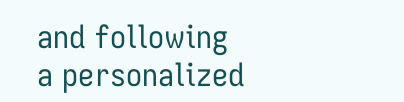and following a personalized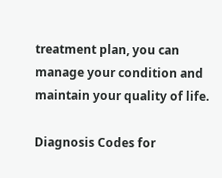treatment plan, you can manage your condition and maintain your quality of life.

Diagnosis Codes for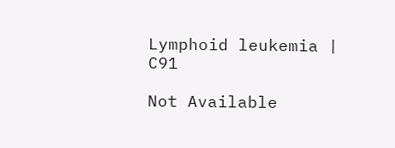Lymphoid leukemia | C91

Not Available